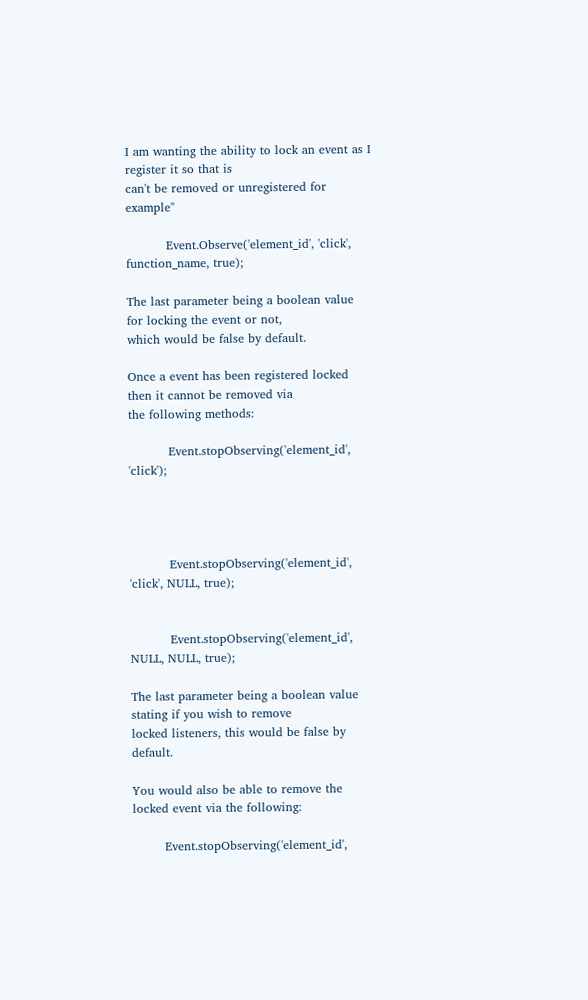I am wanting the ability to lock an event as I register it so that is
can't be removed or unregistered for example"

          Event.Observe('element_id', 'click', function_name, true);

The last parameter being a boolean value for locking the event or not,
which would be false by default.

Once a event has been registered locked then it cannot be removed via
the following methods:

          Event.stopObserving('element_id', 'click');




          Event.stopObserving('element_id', 'click', NULL, true);


          Event.stopObserving('element_id', NULL, NULL, true);

The last parameter being a boolean value stating if you wish to remove
locked listeners, this would be false by default.

You would also be able to remove the locked event via the following:

        Event.stopObserving('element_id',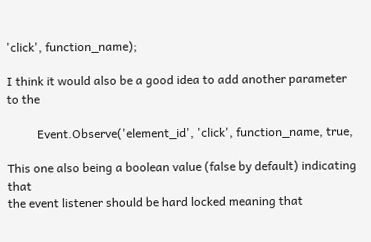'click', function_name);

I think it would also be a good idea to add another parameter to the

          Event.Observe('element_id', 'click', function_name, true,

This one also being a boolean value (false by default) indicating that
the event listener should be hard locked meaning that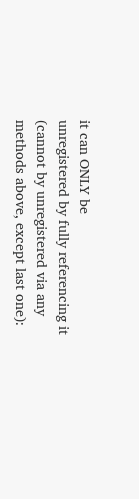it can ONLY be
unregistered by fully referencing it (cannot by unregistered via any
methods above, except last one):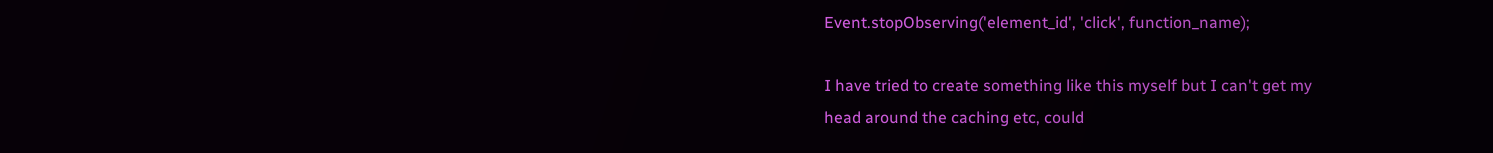Event.stopObserving('element_id', 'click', function_name);

I have tried to create something like this myself but I can't get my
head around the caching etc, could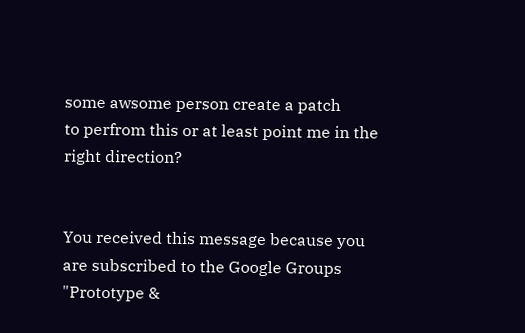some awsome person create a patch
to perfrom this or at least point me in the right direction?


You received this message because you are subscribed to the Google Groups
"Prototype &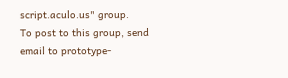script.aculo.us" group.
To post to this group, send email to prototype-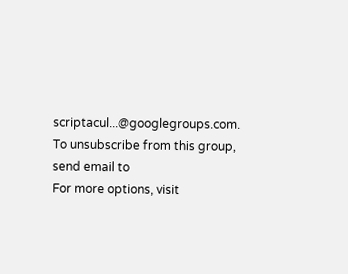scriptacul...@googlegroups.com.
To unsubscribe from this group, send email to
For more options, visit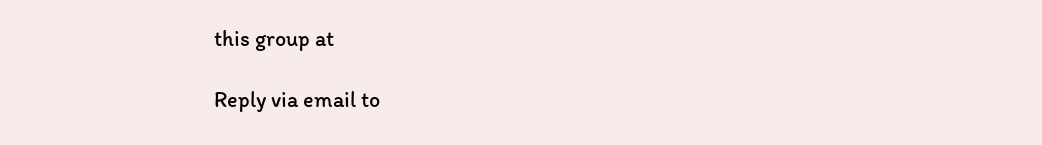this group at

Reply via email to